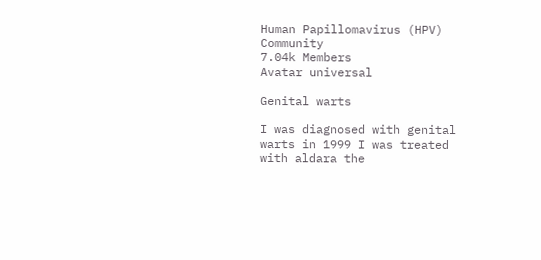Human Papillomavirus (HPV) Community
7.04k Members
Avatar universal

Genital warts

I was diagnosed with genital warts in 1999 I was treated with aldara the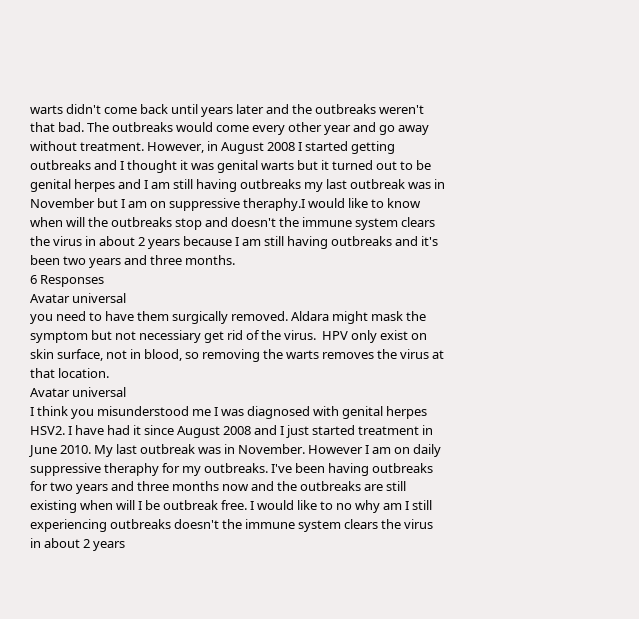warts didn't come back until years later and the outbreaks weren't that bad. The outbreaks would come every other year and go away without treatment. However, in August 2008 I started getting outbreaks and I thought it was genital warts but it turned out to be genital herpes and I am still having outbreaks my last outbreak was in  November but I am on suppressive theraphy.I would like to know when will the outbreaks stop and doesn't the immune system clears the virus in about 2 years because I am still having outbreaks and it's been two years and three months.
6 Responses
Avatar universal
you need to have them surgically removed. Aldara might mask the symptom but not necessiary get rid of the virus.  HPV only exist on skin surface, not in blood, so removing the warts removes the virus at that location.
Avatar universal
I think you misunderstood me I was diagnosed with genital herpes HSV2. I have had it since August 2008 and I just started treatment in June 2010. My last outbreak was in November. However I am on daily suppressive theraphy for my outbreaks. I've been having outbreaks for two years and three months now and the outbreaks are still existing when will I be outbreak free. I would like to no why am I still experiencing outbreaks doesn't the immune system clears the virus in about 2 years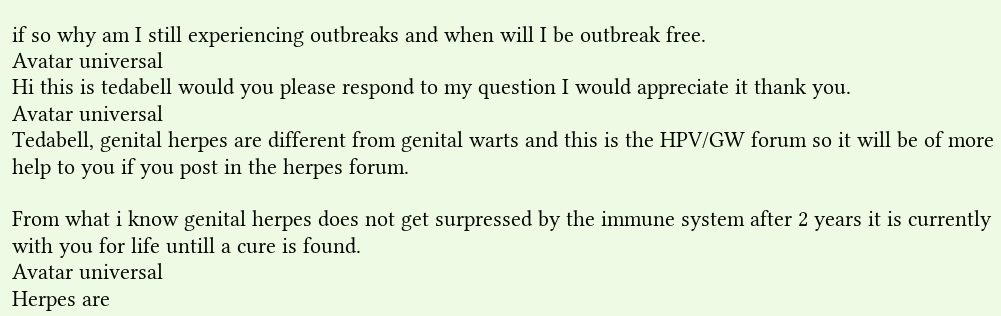if so why am I still experiencing outbreaks and when will I be outbreak free.
Avatar universal
Hi this is tedabell would you please respond to my question I would appreciate it thank you.
Avatar universal
Tedabell, genital herpes are different from genital warts and this is the HPV/GW forum so it will be of more help to you if you post in the herpes forum.

From what i know genital herpes does not get surpressed by the immune system after 2 years it is currently with you for life untill a cure is found.
Avatar universal
Herpes are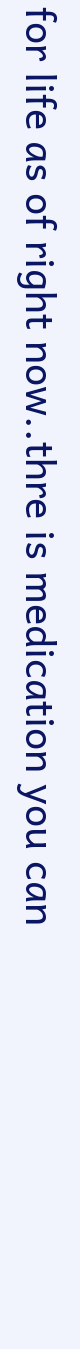for life as of right now..thre is medication you can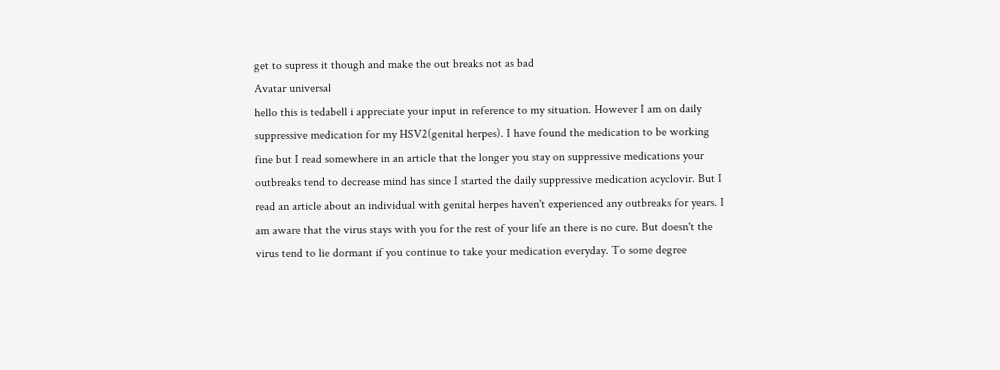get to supress it though and make the out breaks not as bad
Avatar universal
hello this is tedabell i appreciate your input in reference to my situation. However I am on daily suppressive medication for my HSV2(genital herpes). I have found the medication to be working fine but I read somewhere in an article that the longer you stay on suppressive medications your outbreaks tend to decrease mind has since I started the daily suppressive medication acyclovir. But I read an article about an individual with genital herpes haven't experienced any outbreaks for years. I am aware that the virus stays with you for the rest of your life an there is no cure. But doesn't the virus tend to lie dormant if you continue to take your medication everyday. To some degree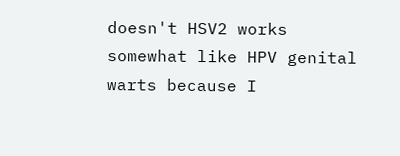doesn't HSV2 works somewhat like HPV genital warts because I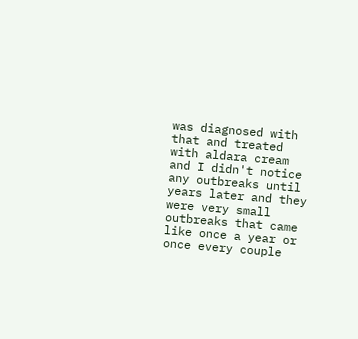was diagnosed with that and treated with aldara cream and I didn't notice any outbreaks until years later and they were very small outbreaks that came like once a year or once every couple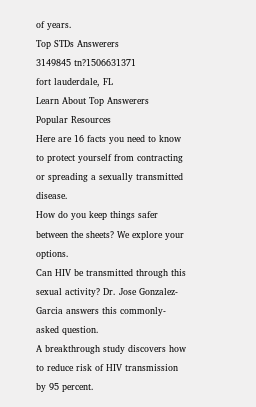of years.
Top STDs Answerers
3149845 tn?1506631371
fort lauderdale, FL
Learn About Top Answerers
Popular Resources
Here are 16 facts you need to know to protect yourself from contracting or spreading a sexually transmitted disease.
How do you keep things safer between the sheets? We explore your options.
Can HIV be transmitted through this sexual activity? Dr. Jose Gonzalez-Garcia answers this commonly-asked question.
A breakthrough study discovers how to reduce risk of HIV transmission by 95 percent.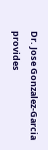Dr. Jose Gonzalez-Garcia provides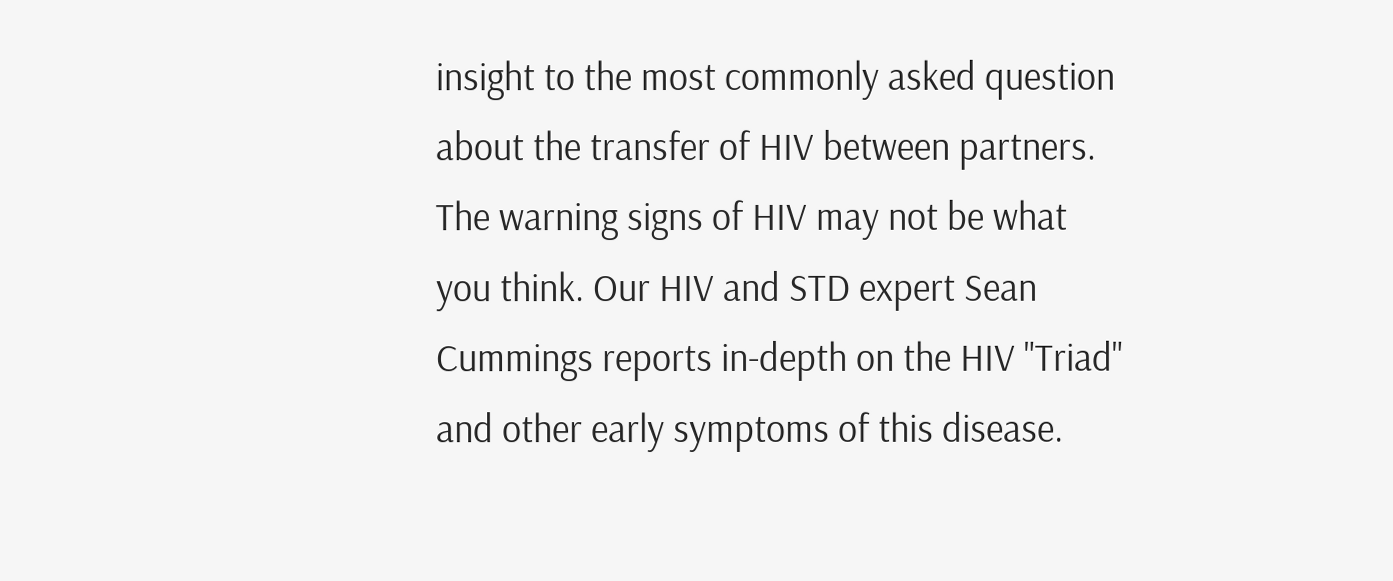insight to the most commonly asked question about the transfer of HIV between partners.
The warning signs of HIV may not be what you think. Our HIV and STD expert Sean Cummings reports in-depth on the HIV "Triad" and other early symptoms of this disease.